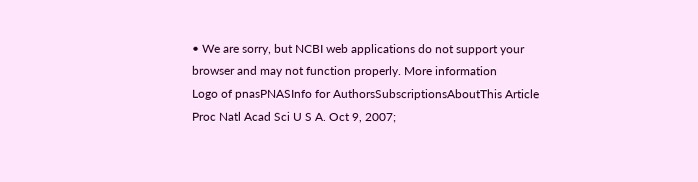• We are sorry, but NCBI web applications do not support your browser and may not function properly. More information
Logo of pnasPNASInfo for AuthorsSubscriptionsAboutThis Article
Proc Natl Acad Sci U S A. Oct 9, 2007;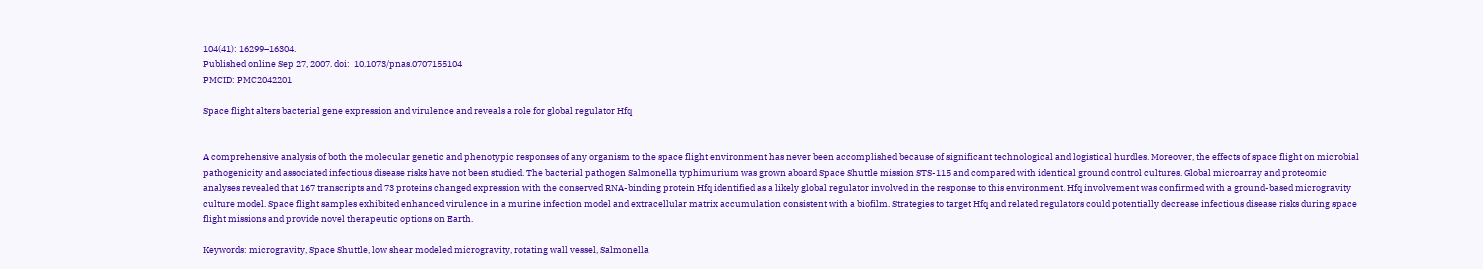104(41): 16299–16304.
Published online Sep 27, 2007. doi:  10.1073/pnas.0707155104
PMCID: PMC2042201

Space flight alters bacterial gene expression and virulence and reveals a role for global regulator Hfq


A comprehensive analysis of both the molecular genetic and phenotypic responses of any organism to the space flight environment has never been accomplished because of significant technological and logistical hurdles. Moreover, the effects of space flight on microbial pathogenicity and associated infectious disease risks have not been studied. The bacterial pathogen Salmonella typhimurium was grown aboard Space Shuttle mission STS-115 and compared with identical ground control cultures. Global microarray and proteomic analyses revealed that 167 transcripts and 73 proteins changed expression with the conserved RNA-binding protein Hfq identified as a likely global regulator involved in the response to this environment. Hfq involvement was confirmed with a ground-based microgravity culture model. Space flight samples exhibited enhanced virulence in a murine infection model and extracellular matrix accumulation consistent with a biofilm. Strategies to target Hfq and related regulators could potentially decrease infectious disease risks during space flight missions and provide novel therapeutic options on Earth.

Keywords: microgravity, Space Shuttle, low shear modeled microgravity, rotating wall vessel, Salmonella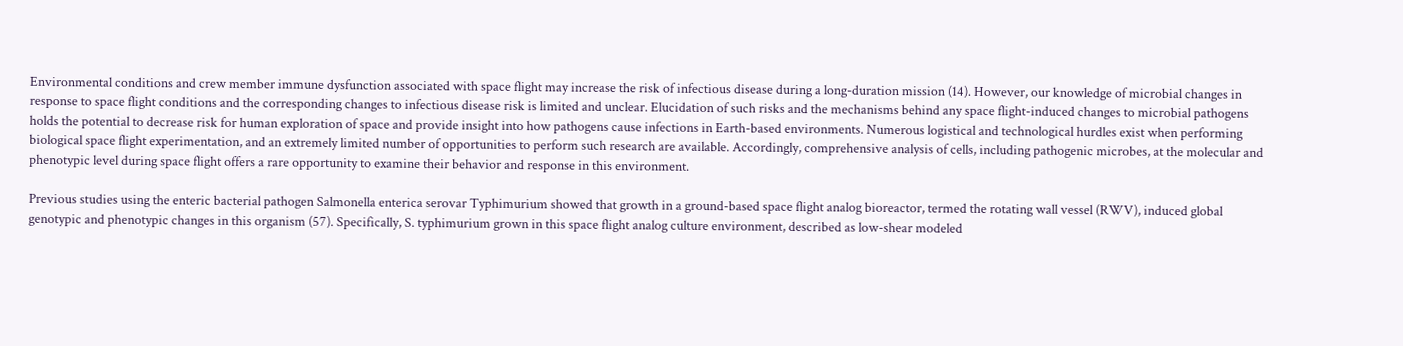Environmental conditions and crew member immune dysfunction associated with space flight may increase the risk of infectious disease during a long-duration mission (14). However, our knowledge of microbial changes in response to space flight conditions and the corresponding changes to infectious disease risk is limited and unclear. Elucidation of such risks and the mechanisms behind any space flight-induced changes to microbial pathogens holds the potential to decrease risk for human exploration of space and provide insight into how pathogens cause infections in Earth-based environments. Numerous logistical and technological hurdles exist when performing biological space flight experimentation, and an extremely limited number of opportunities to perform such research are available. Accordingly, comprehensive analysis of cells, including pathogenic microbes, at the molecular and phenotypic level during space flight offers a rare opportunity to examine their behavior and response in this environment.

Previous studies using the enteric bacterial pathogen Salmonella enterica serovar Typhimurium showed that growth in a ground-based space flight analog bioreactor, termed the rotating wall vessel (RWV), induced global genotypic and phenotypic changes in this organism (57). Specifically, S. typhimurium grown in this space flight analog culture environment, described as low-shear modeled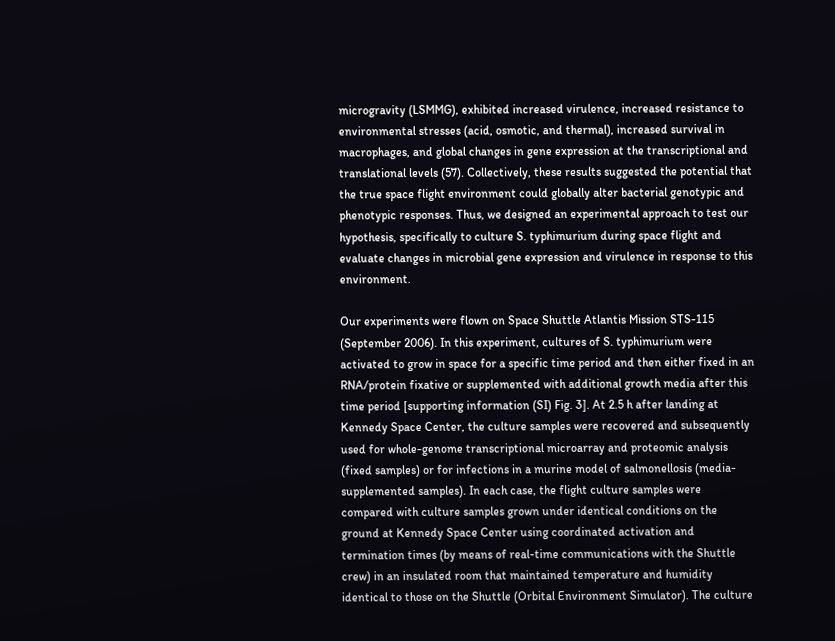microgravity (LSMMG), exhibited increased virulence, increased resistance to environmental stresses (acid, osmotic, and thermal), increased survival in macrophages, and global changes in gene expression at the transcriptional and translational levels (57). Collectively, these results suggested the potential that the true space flight environment could globally alter bacterial genotypic and phenotypic responses. Thus, we designed an experimental approach to test our hypothesis, specifically to culture S. typhimurium during space flight and evaluate changes in microbial gene expression and virulence in response to this environment.

Our experiments were flown on Space Shuttle Atlantis Mission STS-115 (September 2006). In this experiment, cultures of S. typhimurium were activated to grow in space for a specific time period and then either fixed in an RNA/protein fixative or supplemented with additional growth media after this time period [supporting information (SI) Fig. 3]. At 2.5 h after landing at Kennedy Space Center, the culture samples were recovered and subsequently used for whole-genome transcriptional microarray and proteomic analysis (fixed samples) or for infections in a murine model of salmonellosis (media-supplemented samples). In each case, the flight culture samples were compared with culture samples grown under identical conditions on the ground at Kennedy Space Center using coordinated activation and termination times (by means of real-time communications with the Shuttle crew) in an insulated room that maintained temperature and humidity identical to those on the Shuttle (Orbital Environment Simulator). The culture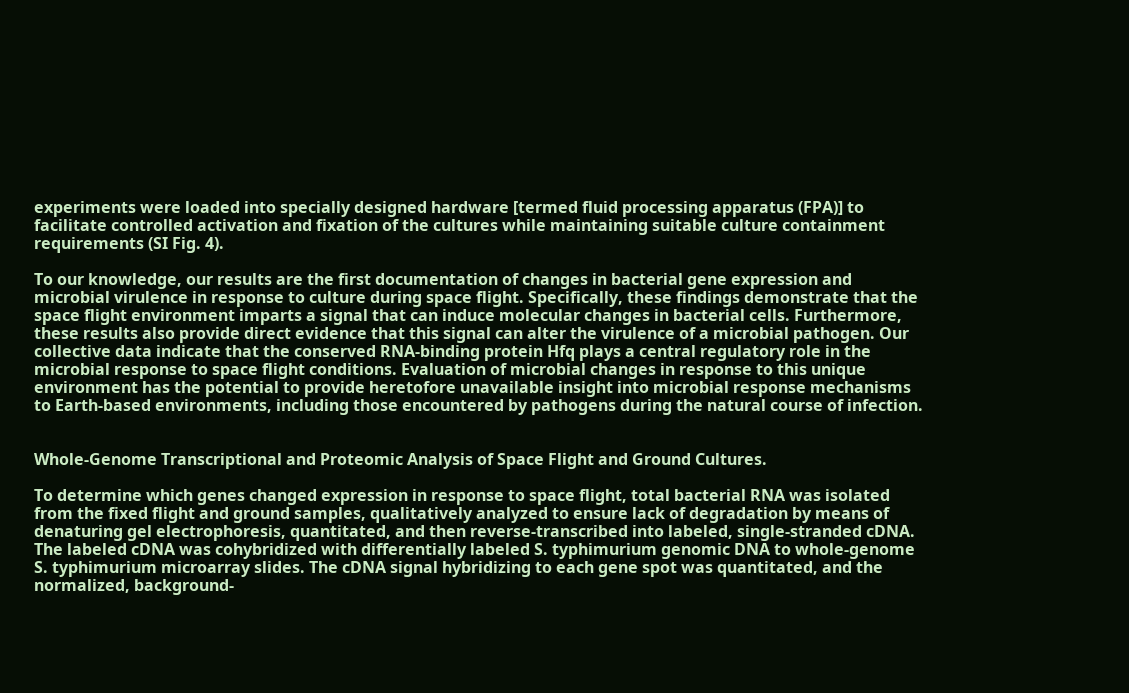experiments were loaded into specially designed hardware [termed fluid processing apparatus (FPA)] to facilitate controlled activation and fixation of the cultures while maintaining suitable culture containment requirements (SI Fig. 4).

To our knowledge, our results are the first documentation of changes in bacterial gene expression and microbial virulence in response to culture during space flight. Specifically, these findings demonstrate that the space flight environment imparts a signal that can induce molecular changes in bacterial cells. Furthermore, these results also provide direct evidence that this signal can alter the virulence of a microbial pathogen. Our collective data indicate that the conserved RNA-binding protein Hfq plays a central regulatory role in the microbial response to space flight conditions. Evaluation of microbial changes in response to this unique environment has the potential to provide heretofore unavailable insight into microbial response mechanisms to Earth-based environments, including those encountered by pathogens during the natural course of infection.


Whole-Genome Transcriptional and Proteomic Analysis of Space Flight and Ground Cultures.

To determine which genes changed expression in response to space flight, total bacterial RNA was isolated from the fixed flight and ground samples, qualitatively analyzed to ensure lack of degradation by means of denaturing gel electrophoresis, quantitated, and then reverse-transcribed into labeled, single-stranded cDNA. The labeled cDNA was cohybridized with differentially labeled S. typhimurium genomic DNA to whole-genome S. typhimurium microarray slides. The cDNA signal hybridizing to each gene spot was quantitated, and the normalized, background-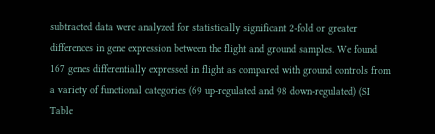subtracted data were analyzed for statistically significant 2-fold or greater differences in gene expression between the flight and ground samples. We found 167 genes differentially expressed in flight as compared with ground controls from a variety of functional categories (69 up-regulated and 98 down-regulated) (SI Table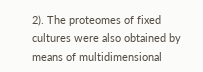2). The proteomes of fixed cultures were also obtained by means of multidimensional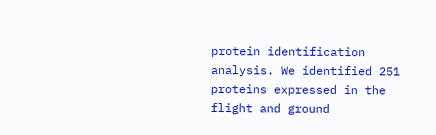protein identification analysis. We identified 251 proteins expressed in the flight and ground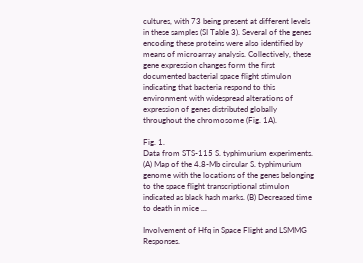cultures, with 73 being present at different levels in these samples (SI Table 3). Several of the genes encoding these proteins were also identified by means of microarray analysis. Collectively, these gene expression changes form the first documented bacterial space flight stimulon indicating that bacteria respond to this environment with widespread alterations of expression of genes distributed globally throughout the chromosome (Fig. 1A).

Fig. 1.
Data from STS-115 S. typhimurium experiments. (A) Map of the 4.8-Mb circular S. typhimurium genome with the locations of the genes belonging to the space flight transcriptional stimulon indicated as black hash marks. (B) Decreased time to death in mice ...

Involvement of Hfq in Space Flight and LSMMG Responses.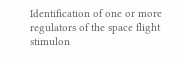Identification of one or more regulators of the space flight stimulon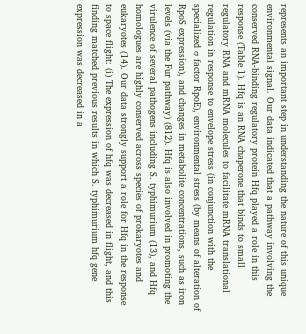represents an important step in understanding the nature of this unique environmental signal. Our data indicated that a pathway involving the conserved RNA-binding regulatory protein Hfq played a role in this response (Table 1). Hfq is an RNA chaperone that binds to small regulatory RNA and mRNA molecules to facilitate mRNA translational regulation in response to envelope stress (in conjunction with the specialized σ factor RpoE), environmental stress (by means of alteration of RpoS expression), and changes in metabolite concentrations, such as iron levels (via the Fur pathway) (812). Hfq is also involved in promoting the virulence of several pathogens including S. typhimurium (13), and Hfq homologues are highly conserved across species of prokaryotes and eukaryotes (14). Our data strongly support a role for Hfq in the response to space flight: (i) The expression of hfq was decreased in flight, and this finding matched previous results in which S. typhimurium hfq gene expression was decreased in a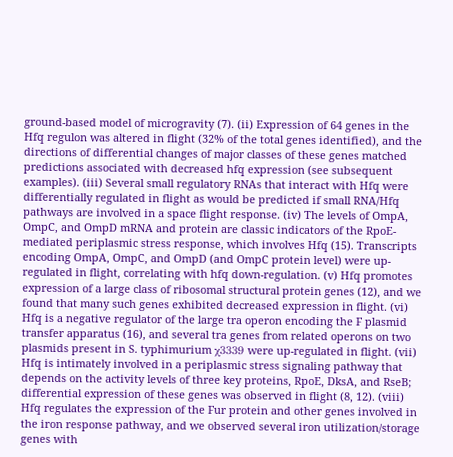ground-based model of microgravity (7). (ii) Expression of 64 genes in the Hfq regulon was altered in flight (32% of the total genes identified), and the directions of differential changes of major classes of these genes matched predictions associated with decreased hfq expression (see subsequent examples). (iii) Several small regulatory RNAs that interact with Hfq were differentially regulated in flight as would be predicted if small RNA/Hfq pathways are involved in a space flight response. (iv) The levels of OmpA, OmpC, and OmpD mRNA and protein are classic indicators of the RpoE-mediated periplasmic stress response, which involves Hfq (15). Transcripts encoding OmpA, OmpC, and OmpD (and OmpC protein level) were up-regulated in flight, correlating with hfq down-regulation. (v) Hfq promotes expression of a large class of ribosomal structural protein genes (12), and we found that many such genes exhibited decreased expression in flight. (vi) Hfq is a negative regulator of the large tra operon encoding the F plasmid transfer apparatus (16), and several tra genes from related operons on two plasmids present in S. typhimurium χ3339 were up-regulated in flight. (vii) Hfq is intimately involved in a periplasmic stress signaling pathway that depends on the activity levels of three key proteins, RpoE, DksA, and RseB; differential expression of these genes was observed in flight (8, 12). (viii) Hfq regulates the expression of the Fur protein and other genes involved in the iron response pathway, and we observed several iron utilization/storage genes with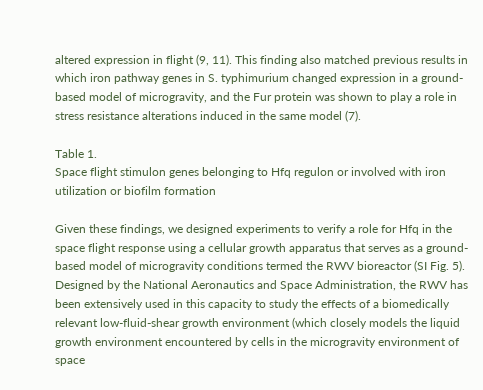altered expression in flight (9, 11). This finding also matched previous results in which iron pathway genes in S. typhimurium changed expression in a ground-based model of microgravity, and the Fur protein was shown to play a role in stress resistance alterations induced in the same model (7).

Table 1.
Space flight stimulon genes belonging to Hfq regulon or involved with iron utilization or biofilm formation

Given these findings, we designed experiments to verify a role for Hfq in the space flight response using a cellular growth apparatus that serves as a ground-based model of microgravity conditions termed the RWV bioreactor (SI Fig. 5). Designed by the National Aeronautics and Space Administration, the RWV has been extensively used in this capacity to study the effects of a biomedically relevant low-fluid-shear growth environment (which closely models the liquid growth environment encountered by cells in the microgravity environment of space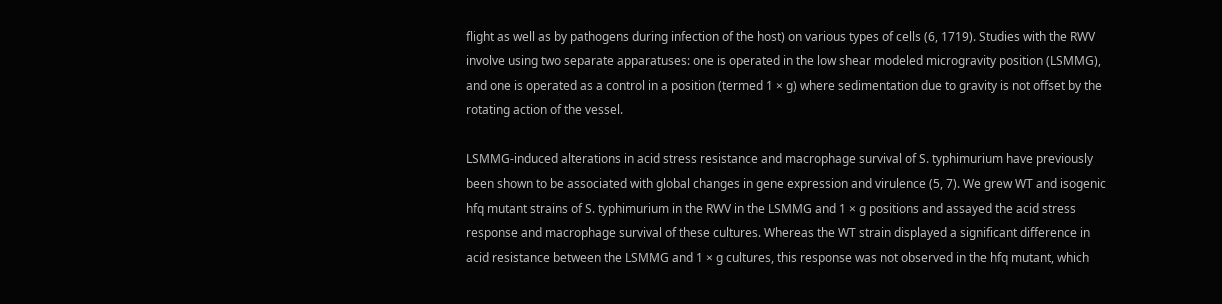flight as well as by pathogens during infection of the host) on various types of cells (6, 1719). Studies with the RWV involve using two separate apparatuses: one is operated in the low shear modeled microgravity position (LSMMG), and one is operated as a control in a position (termed 1 × g) where sedimentation due to gravity is not offset by the rotating action of the vessel.

LSMMG-induced alterations in acid stress resistance and macrophage survival of S. typhimurium have previously been shown to be associated with global changes in gene expression and virulence (5, 7). We grew WT and isogenic hfq mutant strains of S. typhimurium in the RWV in the LSMMG and 1 × g positions and assayed the acid stress response and macrophage survival of these cultures. Whereas the WT strain displayed a significant difference in acid resistance between the LSMMG and 1 × g cultures, this response was not observed in the hfq mutant, which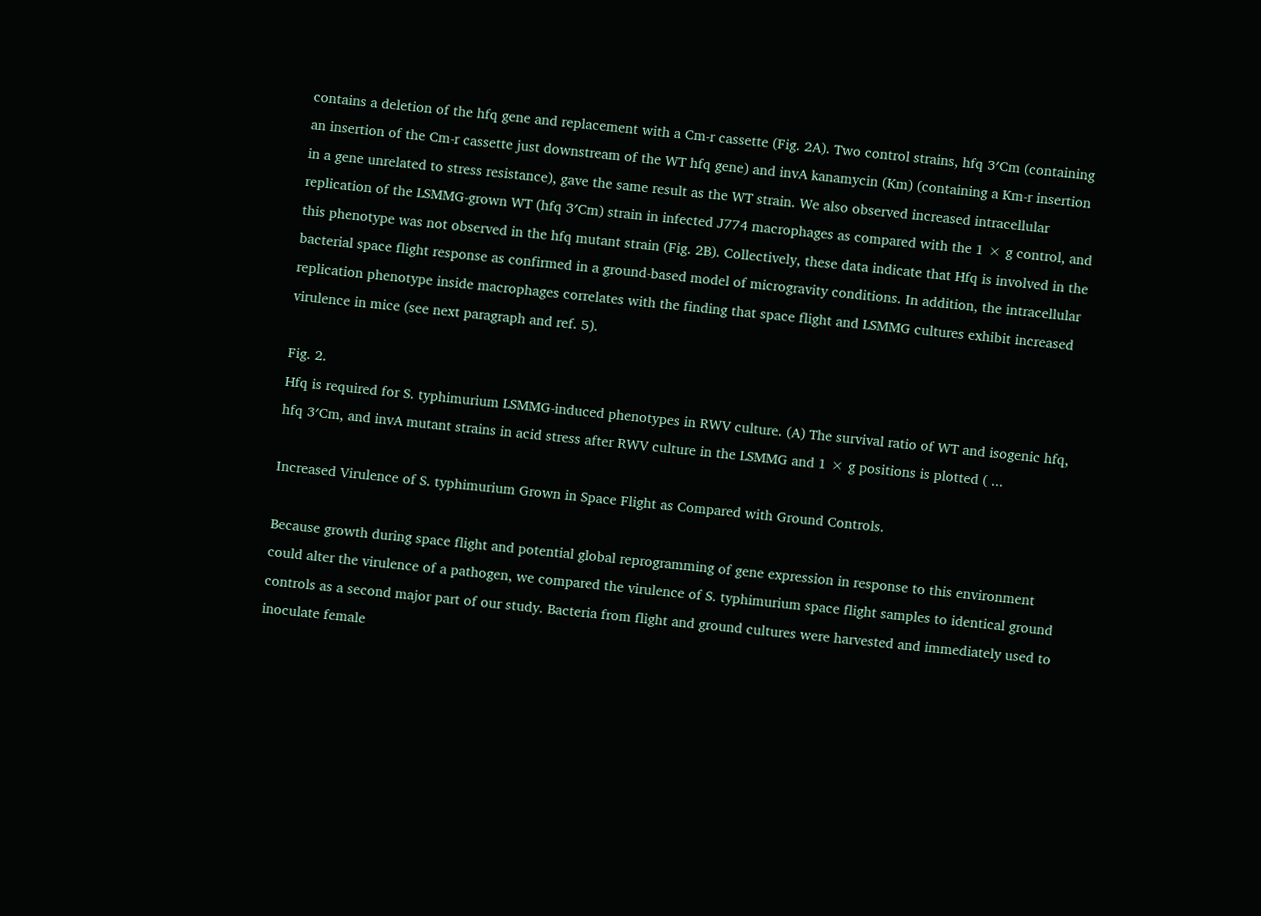contains a deletion of the hfq gene and replacement with a Cm-r cassette (Fig. 2A). Two control strains, hfq 3′Cm (containing an insertion of the Cm-r cassette just downstream of the WT hfq gene) and invA kanamycin (Km) (containing a Km-r insertion in a gene unrelated to stress resistance), gave the same result as the WT strain. We also observed increased intracellular replication of the LSMMG-grown WT (hfq 3′Cm) strain in infected J774 macrophages as compared with the 1 × g control, and this phenotype was not observed in the hfq mutant strain (Fig. 2B). Collectively, these data indicate that Hfq is involved in the bacterial space flight response as confirmed in a ground-based model of microgravity conditions. In addition, the intracellular replication phenotype inside macrophages correlates with the finding that space flight and LSMMG cultures exhibit increased virulence in mice (see next paragraph and ref. 5).

Fig. 2.
Hfq is required for S. typhimurium LSMMG-induced phenotypes in RWV culture. (A) The survival ratio of WT and isogenic hfq, hfq 3′Cm, and invA mutant strains in acid stress after RWV culture in the LSMMG and 1 × g positions is plotted ( ...

Increased Virulence of S. typhimurium Grown in Space Flight as Compared with Ground Controls.

Because growth during space flight and potential global reprogramming of gene expression in response to this environment could alter the virulence of a pathogen, we compared the virulence of S. typhimurium space flight samples to identical ground controls as a second major part of our study. Bacteria from flight and ground cultures were harvested and immediately used to inoculate female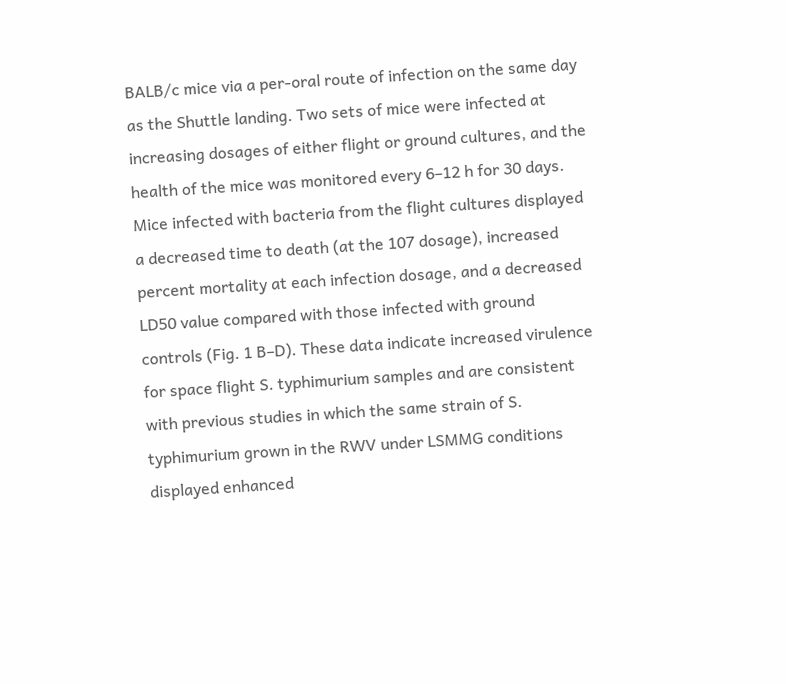BALB/c mice via a per-oral route of infection on the same day as the Shuttle landing. Two sets of mice were infected at increasing dosages of either flight or ground cultures, and the health of the mice was monitored every 6–12 h for 30 days. Mice infected with bacteria from the flight cultures displayed a decreased time to death (at the 107 dosage), increased percent mortality at each infection dosage, and a decreased LD50 value compared with those infected with ground controls (Fig. 1 B–D). These data indicate increased virulence for space flight S. typhimurium samples and are consistent with previous studies in which the same strain of S. typhimurium grown in the RWV under LSMMG conditions displayed enhanced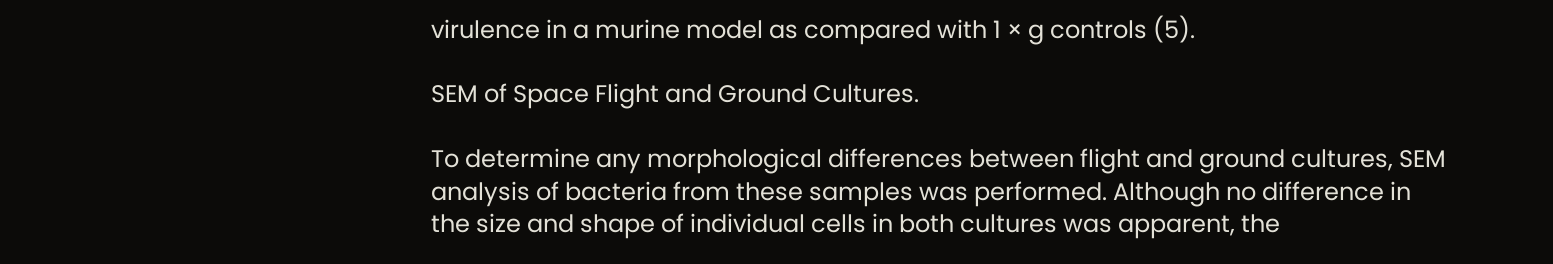virulence in a murine model as compared with 1 × g controls (5).

SEM of Space Flight and Ground Cultures.

To determine any morphological differences between flight and ground cultures, SEM analysis of bacteria from these samples was performed. Although no difference in the size and shape of individual cells in both cultures was apparent, the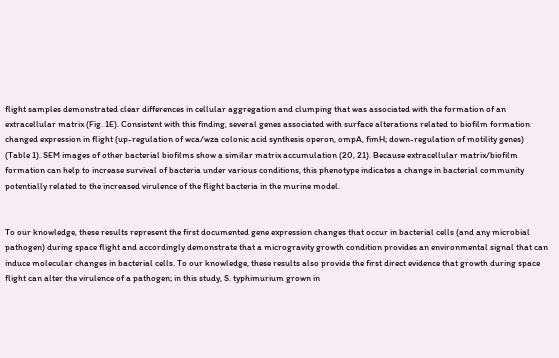flight samples demonstrated clear differences in cellular aggregation and clumping that was associated with the formation of an extracellular matrix (Fig. 1E). Consistent with this finding, several genes associated with surface alterations related to biofilm formation changed expression in flight (up-regulation of wca/wza colonic acid synthesis operon, ompA, fimH; down-regulation of motility genes) (Table 1). SEM images of other bacterial biofilms show a similar matrix accumulation (20, 21). Because extracellular matrix/biofilm formation can help to increase survival of bacteria under various conditions, this phenotype indicates a change in bacterial community potentially related to the increased virulence of the flight bacteria in the murine model.


To our knowledge, these results represent the first documented gene expression changes that occur in bacterial cells (and any microbial pathogen) during space flight and accordingly demonstrate that a microgravity growth condition provides an environmental signal that can induce molecular changes in bacterial cells. To our knowledge, these results also provide the first direct evidence that growth during space flight can alter the virulence of a pathogen; in this study, S. typhimurium grown in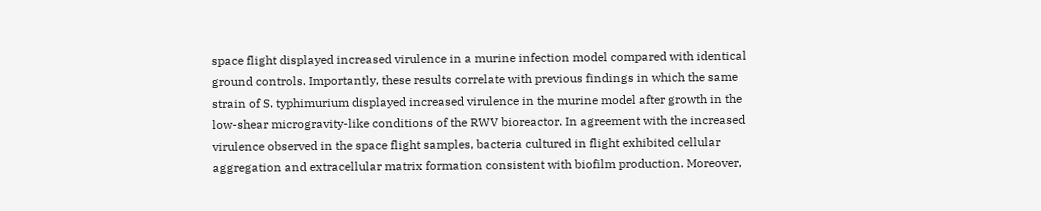space flight displayed increased virulence in a murine infection model compared with identical ground controls. Importantly, these results correlate with previous findings in which the same strain of S. typhimurium displayed increased virulence in the murine model after growth in the low-shear microgravity-like conditions of the RWV bioreactor. In agreement with the increased virulence observed in the space flight samples, bacteria cultured in flight exhibited cellular aggregation and extracellular matrix formation consistent with biofilm production. Moreover,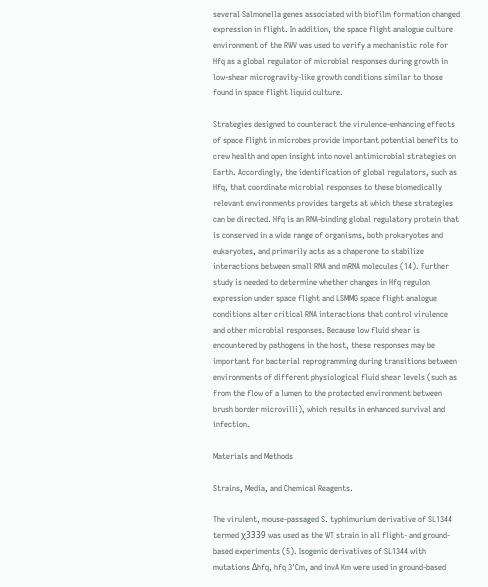several Salmonella genes associated with biofilm formation changed expression in flight. In addition, the space flight analogue culture environment of the RWV was used to verify a mechanistic role for Hfq as a global regulator of microbial responses during growth in low-shear microgravity-like growth conditions similar to those found in space flight liquid culture.

Strategies designed to counteract the virulence-enhancing effects of space flight in microbes provide important potential benefits to crew health and open insight into novel antimicrobial strategies on Earth. Accordingly, the identification of global regulators, such as Hfq, that coordinate microbial responses to these biomedically relevant environments provides targets at which these strategies can be directed. Hfq is an RNA-binding global regulatory protein that is conserved in a wide range of organisms, both prokaryotes and eukaryotes, and primarily acts as a chaperone to stabilize interactions between small RNA and mRNA molecules (14). Further study is needed to determine whether changes in Hfq regulon expression under space flight and LSMMG space flight analogue conditions alter critical RNA interactions that control virulence and other microbial responses. Because low fluid shear is encountered by pathogens in the host, these responses may be important for bacterial reprogramming during transitions between environments of different physiological fluid shear levels (such as from the flow of a lumen to the protected environment between brush border microvilli), which results in enhanced survival and infection.

Materials and Methods

Strains, Media, and Chemical Reagents.

The virulent, mouse-passaged S. typhimurium derivative of SL1344 termed χ3339 was used as the WT strain in all flight- and ground-based experiments (5). Isogenic derivatives of SL1344 with mutations Δhfq, hfq 3′Cm, and invA Km were used in ground-based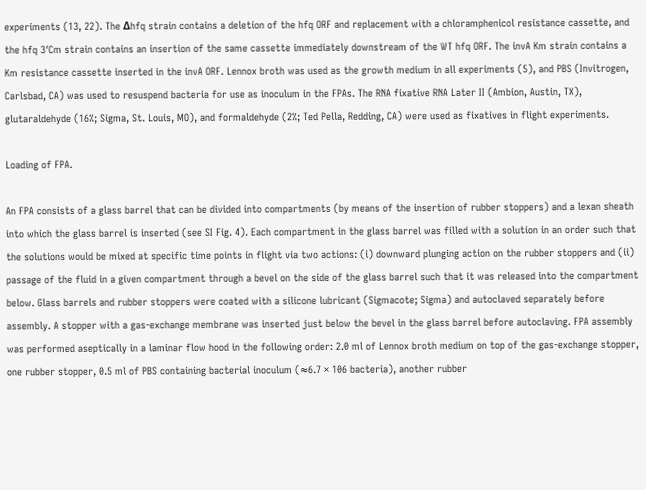experiments (13, 22). The Δhfq strain contains a deletion of the hfq ORF and replacement with a chloramphenicol resistance cassette, and the hfq 3′Cm strain contains an insertion of the same cassette immediately downstream of the WT hfq ORF. The invA Km strain contains a Km resistance cassette inserted in the invA ORF. Lennox broth was used as the growth medium in all experiments (5), and PBS (Invitrogen, Carlsbad, CA) was used to resuspend bacteria for use as inoculum in the FPAs. The RNA fixative RNA Later II (Ambion, Austin, TX), glutaraldehyde (16%; Sigma, St. Louis, MO), and formaldehyde (2%; Ted Pella, Redding, CA) were used as fixatives in flight experiments.

Loading of FPA.

An FPA consists of a glass barrel that can be divided into compartments (by means of the insertion of rubber stoppers) and a lexan sheath into which the glass barrel is inserted (see SI Fig. 4). Each compartment in the glass barrel was filled with a solution in an order such that the solutions would be mixed at specific time points in flight via two actions: (i) downward plunging action on the rubber stoppers and (ii) passage of the fluid in a given compartment through a bevel on the side of the glass barrel such that it was released into the compartment below. Glass barrels and rubber stoppers were coated with a silicone lubricant (Sigmacote; Sigma) and autoclaved separately before assembly. A stopper with a gas-exchange membrane was inserted just below the bevel in the glass barrel before autoclaving. FPA assembly was performed aseptically in a laminar flow hood in the following order: 2.0 ml of Lennox broth medium on top of the gas-exchange stopper, one rubber stopper, 0.5 ml of PBS containing bacterial inoculum (≈6.7 × 106 bacteria), another rubber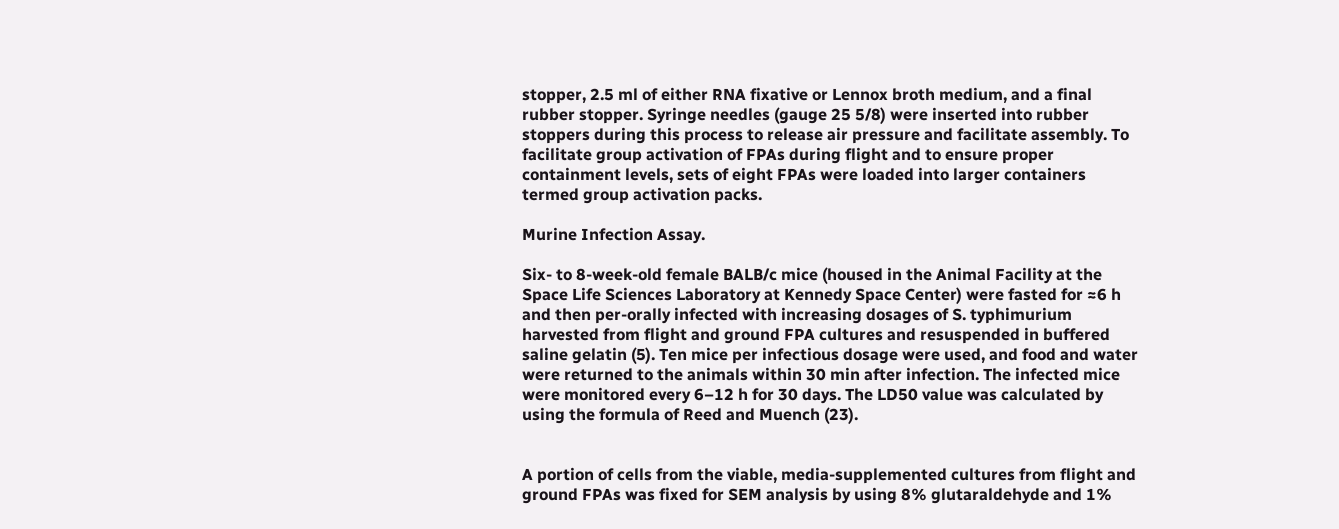stopper, 2.5 ml of either RNA fixative or Lennox broth medium, and a final rubber stopper. Syringe needles (gauge 25 5/8) were inserted into rubber stoppers during this process to release air pressure and facilitate assembly. To facilitate group activation of FPAs during flight and to ensure proper containment levels, sets of eight FPAs were loaded into larger containers termed group activation packs.

Murine Infection Assay.

Six- to 8-week-old female BALB/c mice (housed in the Animal Facility at the Space Life Sciences Laboratory at Kennedy Space Center) were fasted for ≈6 h and then per-orally infected with increasing dosages of S. typhimurium harvested from flight and ground FPA cultures and resuspended in buffered saline gelatin (5). Ten mice per infectious dosage were used, and food and water were returned to the animals within 30 min after infection. The infected mice were monitored every 6–12 h for 30 days. The LD50 value was calculated by using the formula of Reed and Muench (23).


A portion of cells from the viable, media-supplemented cultures from flight and ground FPAs was fixed for SEM analysis by using 8% glutaraldehyde and 1%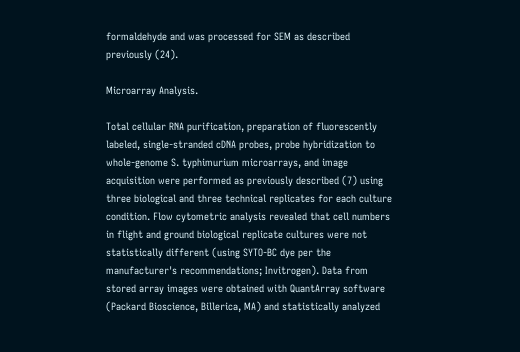formaldehyde and was processed for SEM as described previously (24).

Microarray Analysis.

Total cellular RNA purification, preparation of fluorescently labeled, single-stranded cDNA probes, probe hybridization to whole-genome S. typhimurium microarrays, and image acquisition were performed as previously described (7) using three biological and three technical replicates for each culture condition. Flow cytometric analysis revealed that cell numbers in flight and ground biological replicate cultures were not statistically different (using SYTO-BC dye per the manufacturer's recommendations; Invitrogen). Data from stored array images were obtained with QuantArray software (Packard Bioscience, Billerica, MA) and statistically analyzed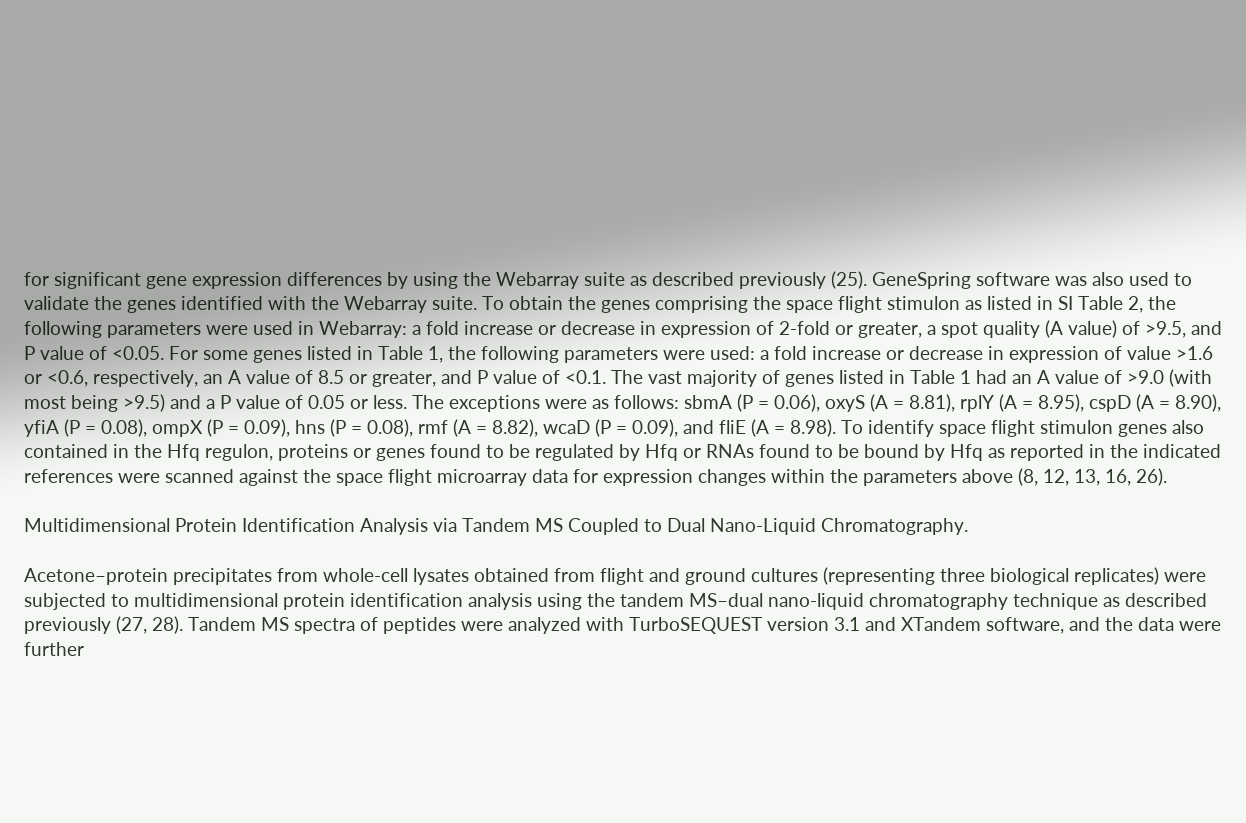for significant gene expression differences by using the Webarray suite as described previously (25). GeneSpring software was also used to validate the genes identified with the Webarray suite. To obtain the genes comprising the space flight stimulon as listed in SI Table 2, the following parameters were used in Webarray: a fold increase or decrease in expression of 2-fold or greater, a spot quality (A value) of >9.5, and P value of <0.05. For some genes listed in Table 1, the following parameters were used: a fold increase or decrease in expression of value >1.6 or <0.6, respectively, an A value of 8.5 or greater, and P value of <0.1. The vast majority of genes listed in Table 1 had an A value of >9.0 (with most being >9.5) and a P value of 0.05 or less. The exceptions were as follows: sbmA (P = 0.06), oxyS (A = 8.81), rplY (A = 8.95), cspD (A = 8.90), yfiA (P = 0.08), ompX (P = 0.09), hns (P = 0.08), rmf (A = 8.82), wcaD (P = 0.09), and fliE (A = 8.98). To identify space flight stimulon genes also contained in the Hfq regulon, proteins or genes found to be regulated by Hfq or RNAs found to be bound by Hfq as reported in the indicated references were scanned against the space flight microarray data for expression changes within the parameters above (8, 12, 13, 16, 26).

Multidimensional Protein Identification Analysis via Tandem MS Coupled to Dual Nano-Liquid Chromatography.

Acetone–protein precipitates from whole-cell lysates obtained from flight and ground cultures (representing three biological replicates) were subjected to multidimensional protein identification analysis using the tandem MS–dual nano-liquid chromatography technique as described previously (27, 28). Tandem MS spectra of peptides were analyzed with TurboSEQUEST version 3.1 and XTandem software, and the data were further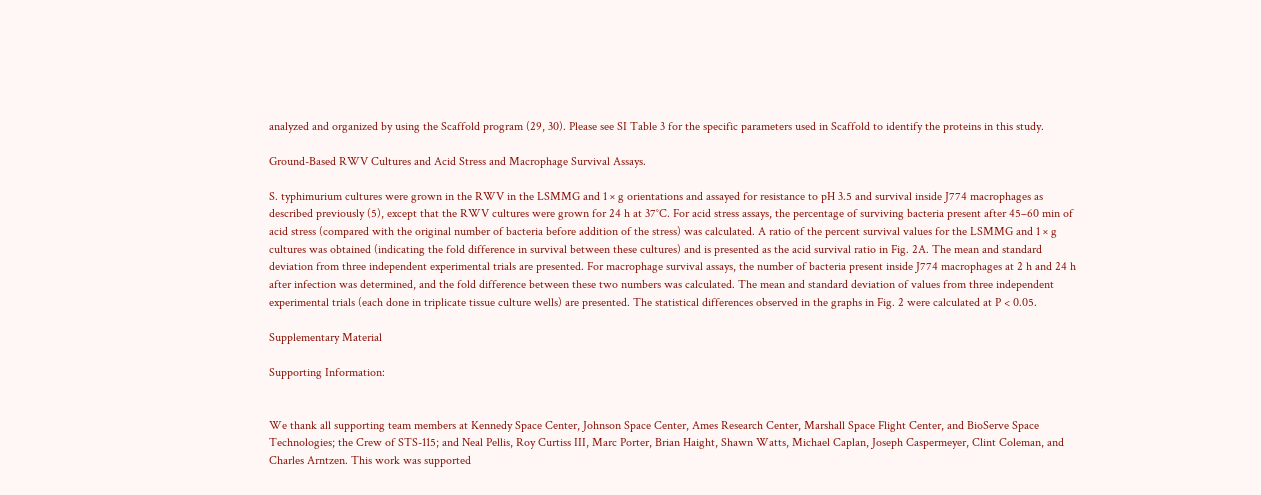analyzed and organized by using the Scaffold program (29, 30). Please see SI Table 3 for the specific parameters used in Scaffold to identify the proteins in this study.

Ground-Based RWV Cultures and Acid Stress and Macrophage Survival Assays.

S. typhimurium cultures were grown in the RWV in the LSMMG and 1 × g orientations and assayed for resistance to pH 3.5 and survival inside J774 macrophages as described previously (5), except that the RWV cultures were grown for 24 h at 37°C. For acid stress assays, the percentage of surviving bacteria present after 45–60 min of acid stress (compared with the original number of bacteria before addition of the stress) was calculated. A ratio of the percent survival values for the LSMMG and 1 × g cultures was obtained (indicating the fold difference in survival between these cultures) and is presented as the acid survival ratio in Fig. 2A. The mean and standard deviation from three independent experimental trials are presented. For macrophage survival assays, the number of bacteria present inside J774 macrophages at 2 h and 24 h after infection was determined, and the fold difference between these two numbers was calculated. The mean and standard deviation of values from three independent experimental trials (each done in triplicate tissue culture wells) are presented. The statistical differences observed in the graphs in Fig. 2 were calculated at P < 0.05.

Supplementary Material

Supporting Information:


We thank all supporting team members at Kennedy Space Center, Johnson Space Center, Ames Research Center, Marshall Space Flight Center, and BioServe Space Technologies; the Crew of STS-115; and Neal Pellis, Roy Curtiss III, Marc Porter, Brian Haight, Shawn Watts, Michael Caplan, Joseph Caspermeyer, Clint Coleman, and Charles Arntzen. This work was supported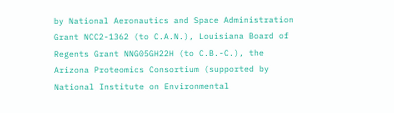by National Aeronautics and Space Administration Grant NCC2-1362 (to C.A.N.), Louisiana Board of Regents Grant NNG05GH22H (to C.B.-C.), the Arizona Proteomics Consortium (supported by National Institute on Environmental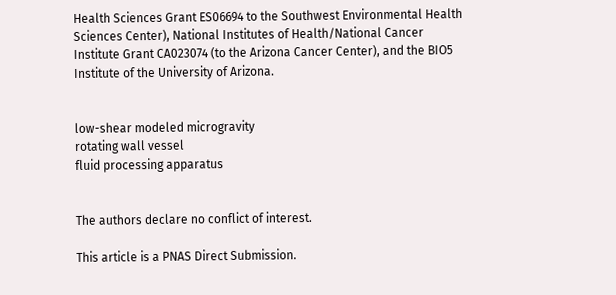Health Sciences Grant ES06694 to the Southwest Environmental Health Sciences Center), National Institutes of Health/National Cancer Institute Grant CA023074 (to the Arizona Cancer Center), and the BIO5 Institute of the University of Arizona.


low-shear modeled microgravity
rotating wall vessel
fluid processing apparatus


The authors declare no conflict of interest.

This article is a PNAS Direct Submission.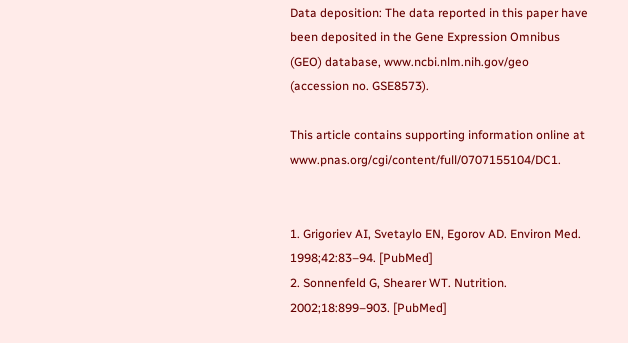Data deposition: The data reported in this paper have been deposited in the Gene Expression Omnibus (GEO) database, www.ncbi.nlm.nih.gov/geo (accession no. GSE8573).

This article contains supporting information online at www.pnas.org/cgi/content/full/0707155104/DC1.


1. Grigoriev AI, Svetaylo EN, Egorov AD. Environ Med. 1998;42:83–94. [PubMed]
2. Sonnenfeld G, Shearer WT. Nutrition. 2002;18:899–903. [PubMed]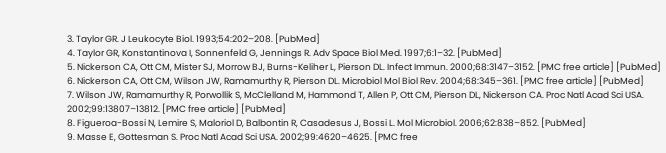3. Taylor GR. J Leukocyte Biol. 1993;54:202–208. [PubMed]
4. Taylor GR, Konstantinova I, Sonnenfeld G, Jennings R. Adv Space Biol Med. 1997;6:1–32. [PubMed]
5. Nickerson CA, Ott CM, Mister SJ, Morrow BJ, Burns-Keliher L, Pierson DL. Infect Immun. 2000;68:3147–3152. [PMC free article] [PubMed]
6. Nickerson CA, Ott CM, Wilson JW, Ramamurthy R, Pierson DL. Microbiol Mol Biol Rev. 2004;68:345–361. [PMC free article] [PubMed]
7. Wilson JW, Ramamurthy R, Porwollik S, McClelland M, Hammond T, Allen P, Ott CM, Pierson DL, Nickerson CA. Proc Natl Acad Sci USA. 2002;99:13807–13812. [PMC free article] [PubMed]
8. Figueroa-Bossi N, Lemire S, Maloriol D, Balbontin R, Casadesus J, Bossi L. Mol Microbiol. 2006;62:838–852. [PubMed]
9. Masse E, Gottesman S. Proc Natl Acad Sci USA. 2002;99:4620–4625. [PMC free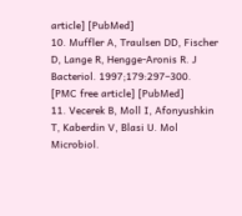article] [PubMed]
10. Muffler A, Traulsen DD, Fischer D, Lange R, Hengge-Aronis R. J Bacteriol. 1997;179:297–300. [PMC free article] [PubMed]
11. Vecerek B, Moll I, Afonyushkin T, Kaberdin V, Blasi U. Mol Microbiol.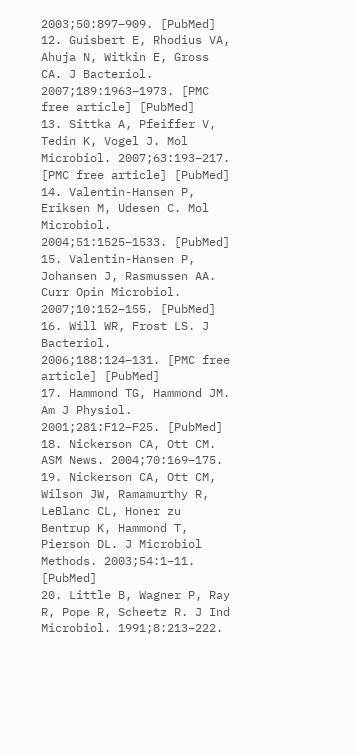2003;50:897–909. [PubMed]
12. Guisbert E, Rhodius VA, Ahuja N, Witkin E, Gross CA. J Bacteriol. 2007;189:1963–1973. [PMC free article] [PubMed]
13. Sittka A, Pfeiffer V, Tedin K, Vogel J. Mol Microbiol. 2007;63:193–217. [PMC free article] [PubMed]
14. Valentin-Hansen P, Eriksen M, Udesen C. Mol Microbiol. 2004;51:1525–1533. [PubMed]
15. Valentin-Hansen P, Johansen J, Rasmussen AA. Curr Opin Microbiol. 2007;10:152–155. [PubMed]
16. Will WR, Frost LS. J Bacteriol. 2006;188:124–131. [PMC free article] [PubMed]
17. Hammond TG, Hammond JM. Am J Physiol. 2001;281:F12–F25. [PubMed]
18. Nickerson CA, Ott CM. ASM News. 2004;70:169–175.
19. Nickerson CA, Ott CM, Wilson JW, Ramamurthy R, LeBlanc CL, Honer zu Bentrup K, Hammond T, Pierson DL. J Microbiol Methods. 2003;54:1–11. [PubMed]
20. Little B, Wagner P, Ray R, Pope R, Scheetz R. J Ind Microbiol. 1991;8:213–222.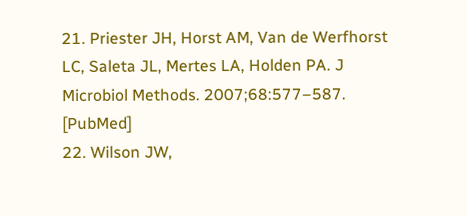21. Priester JH, Horst AM, Van de Werfhorst LC, Saleta JL, Mertes LA, Holden PA. J Microbiol Methods. 2007;68:577–587. [PubMed]
22. Wilson JW,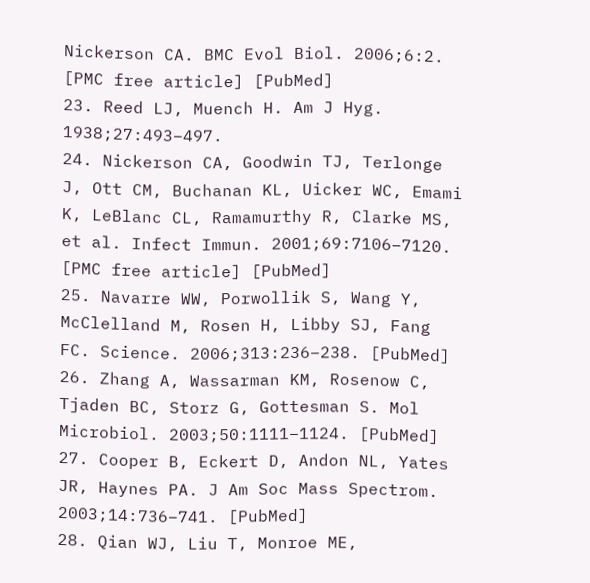Nickerson CA. BMC Evol Biol. 2006;6:2. [PMC free article] [PubMed]
23. Reed LJ, Muench H. Am J Hyg. 1938;27:493–497.
24. Nickerson CA, Goodwin TJ, Terlonge J, Ott CM, Buchanan KL, Uicker WC, Emami K, LeBlanc CL, Ramamurthy R, Clarke MS, et al. Infect Immun. 2001;69:7106–7120. [PMC free article] [PubMed]
25. Navarre WW, Porwollik S, Wang Y, McClelland M, Rosen H, Libby SJ, Fang FC. Science. 2006;313:236–238. [PubMed]
26. Zhang A, Wassarman KM, Rosenow C, Tjaden BC, Storz G, Gottesman S. Mol Microbiol. 2003;50:1111–1124. [PubMed]
27. Cooper B, Eckert D, Andon NL, Yates JR, Haynes PA. J Am Soc Mass Spectrom. 2003;14:736–741. [PubMed]
28. Qian WJ, Liu T, Monroe ME,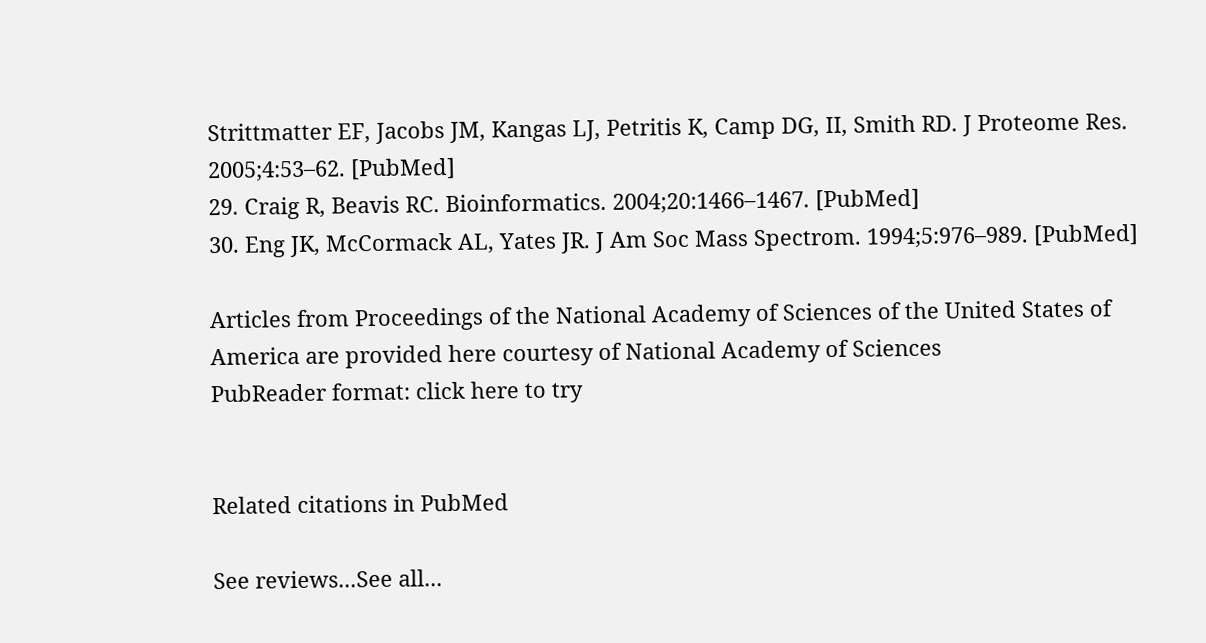Strittmatter EF, Jacobs JM, Kangas LJ, Petritis K, Camp DG, II, Smith RD. J Proteome Res. 2005;4:53–62. [PubMed]
29. Craig R, Beavis RC. Bioinformatics. 2004;20:1466–1467. [PubMed]
30. Eng JK, McCormack AL, Yates JR. J Am Soc Mass Spectrom. 1994;5:976–989. [PubMed]

Articles from Proceedings of the National Academy of Sciences of the United States of America are provided here courtesy of National Academy of Sciences
PubReader format: click here to try


Related citations in PubMed

See reviews...See all...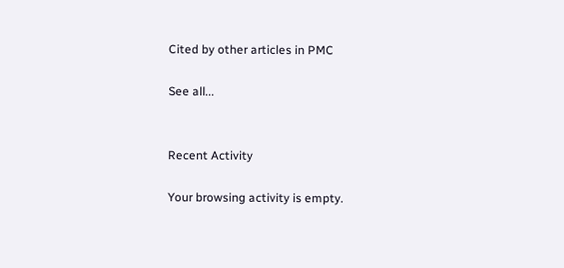Cited by other articles in PMC

See all...


Recent Activity

Your browsing activity is empty.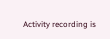Activity recording is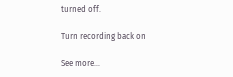turned off.

Turn recording back on

See more...